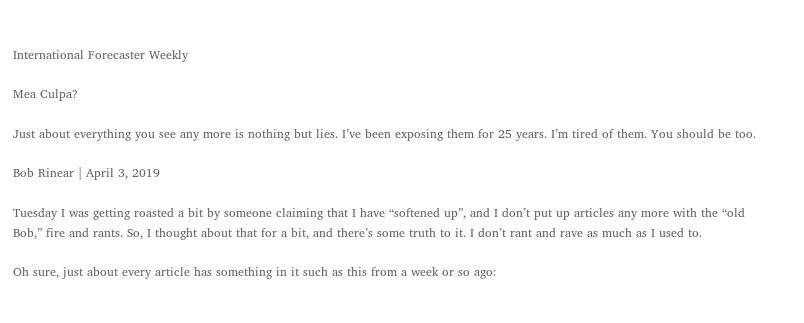International Forecaster Weekly

Mea Culpa?

Just about everything you see any more is nothing but lies. I’ve been exposing them for 25 years. I’m tired of them. You should be too.

Bob Rinear | April 3, 2019

Tuesday I was getting roasted a bit by someone claiming that I have “softened up”, and I don’t put up articles any more with the “old Bob,” fire and rants. So, I thought about that for a bit, and there’s some truth to it. I don’t rant and rave as much as I used to.

Oh sure, just about every article has something in it such as this from a week or so ago: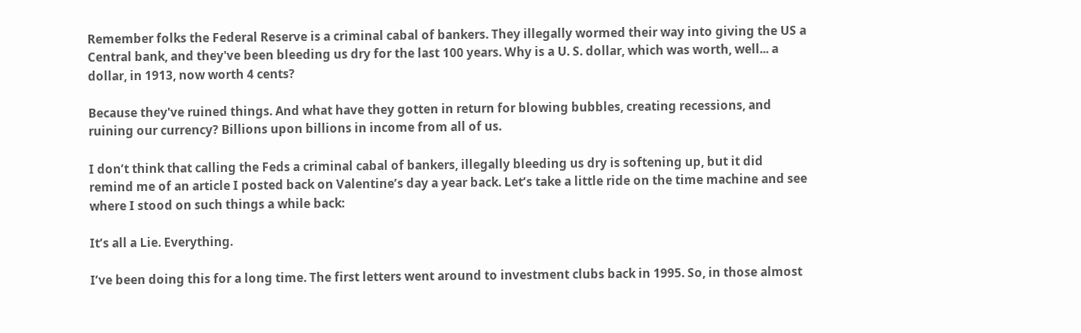Remember folks the Federal Reserve is a criminal cabal of bankers. They illegally wormed their way into giving the US a Central bank, and they've been bleeding us dry for the last 100 years. Why is a U. S. dollar, which was worth, well... a dollar, in 1913, now worth 4 cents?

Because they've ruined things. And what have they gotten in return for blowing bubbles, creating recessions, and ruining our currency? Billions upon billions in income from all of us.

I don’t think that calling the Feds a criminal cabal of bankers, illegally bleeding us dry is softening up, but it did remind me of an article I posted back on Valentine’s day a year back. Let’s take a little ride on the time machine and see where I stood on such things a while back:

It’s all a Lie. Everything.

I’ve been doing this for a long time. The first letters went around to investment clubs back in 1995. So, in those almost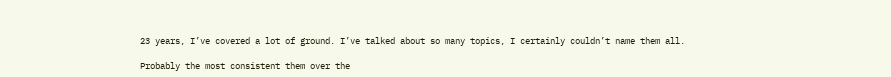23 years, I’ve covered a lot of ground. I’ve talked about so many topics, I certainly couldn’t name them all.

Probably the most consistent them over the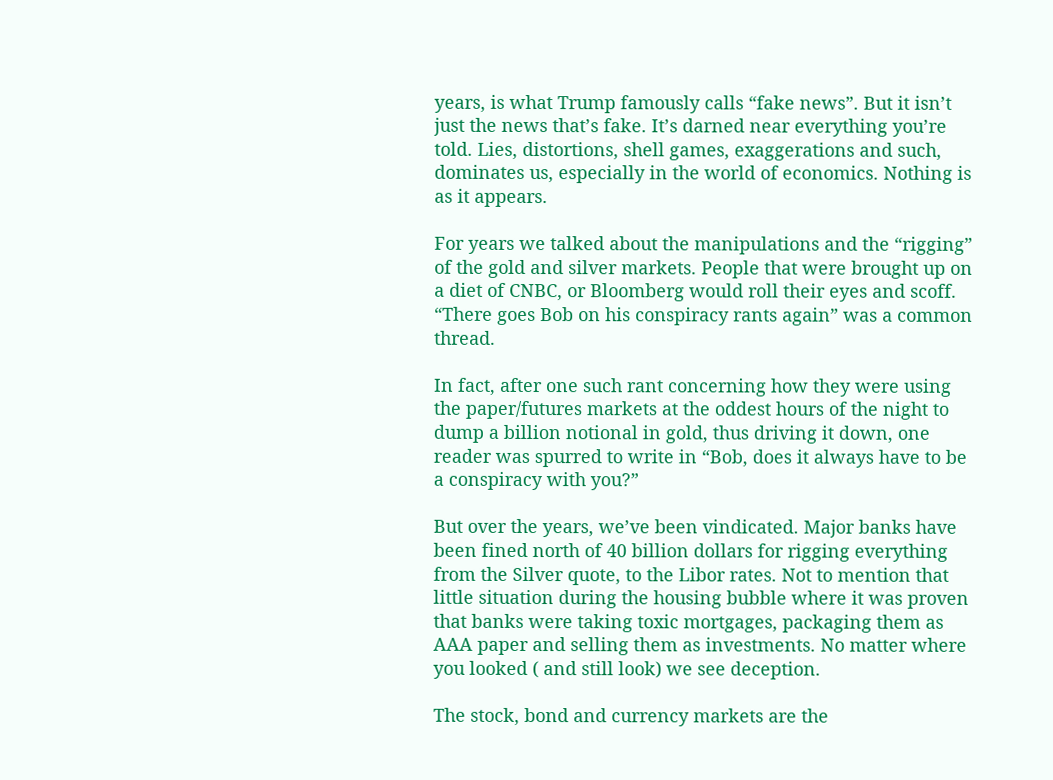years, is what Trump famously calls “fake news”. But it isn’t just the news that’s fake. It’s darned near everything you’re told. Lies, distortions, shell games, exaggerations and such, dominates us, especially in the world of economics. Nothing is as it appears.

For years we talked about the manipulations and the “rigging” of the gold and silver markets. People that were brought up on a diet of CNBC, or Bloomberg would roll their eyes and scoff. “There goes Bob on his conspiracy rants again” was a common thread.

In fact, after one such rant concerning how they were using the paper/futures markets at the oddest hours of the night to dump a billion notional in gold, thus driving it down, one reader was spurred to write in “Bob, does it always have to be a conspiracy with you?”

But over the years, we’ve been vindicated. Major banks have been fined north of 40 billion dollars for rigging everything from the Silver quote, to the Libor rates. Not to mention that little situation during the housing bubble where it was proven that banks were taking toxic mortgages, packaging them as AAA paper and selling them as investments. No matter where you looked ( and still look) we see deception.

The stock, bond and currency markets are the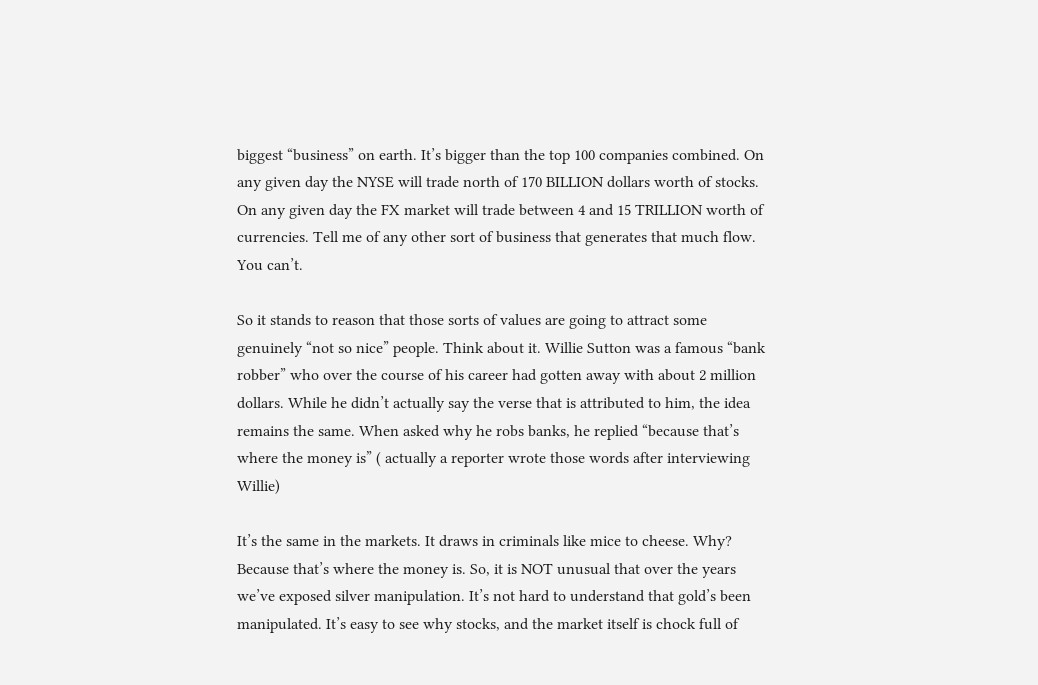biggest “business” on earth. It’s bigger than the top 100 companies combined. On any given day the NYSE will trade north of 170 BILLION dollars worth of stocks. On any given day the FX market will trade between 4 and 15 TRILLION worth of currencies. Tell me of any other sort of business that generates that much flow. You can’t.

So it stands to reason that those sorts of values are going to attract some genuinely “not so nice” people. Think about it. Willie Sutton was a famous “bank robber” who over the course of his career had gotten away with about 2 million dollars. While he didn’t actually say the verse that is attributed to him, the idea remains the same. When asked why he robs banks, he replied “because that’s where the money is” ( actually a reporter wrote those words after interviewing Willie)

It’s the same in the markets. It draws in criminals like mice to cheese. Why? Because that’s where the money is. So, it is NOT unusual that over the years we’ve exposed silver manipulation. It’s not hard to understand that gold’s been manipulated. It’s easy to see why stocks, and the market itself is chock full of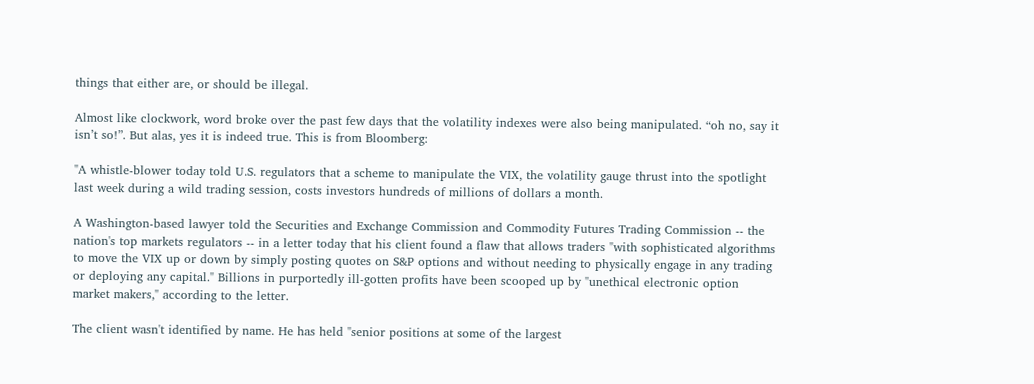things that either are, or should be illegal.

Almost like clockwork, word broke over the past few days that the volatility indexes were also being manipulated. “oh no, say it isn’t so!”. But alas, yes it is indeed true. This is from Bloomberg:

"A whistle-blower today told U.S. regulators that a scheme to manipulate the VIX, the volatility gauge thrust into the spotlight last week during a wild trading session, costs investors hundreds of millions of dollars a month.

A Washington-based lawyer told the Securities and Exchange Commission and Commodity Futures Trading Commission -- the nation's top markets regulators -- in a letter today that his client found a flaw that allows traders "with sophisticated algorithms to move the VIX up or down by simply posting quotes on S&P options and without needing to physically engage in any trading or deploying any capital." Billions in purportedly ill-gotten profits have been scooped up by "unethical electronic option market makers," according to the letter.

The client wasn't identified by name. He has held "senior positions at some of the largest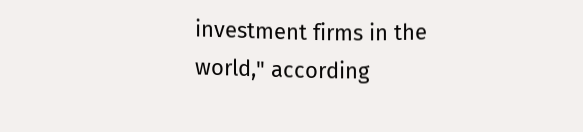investment firms in the world," according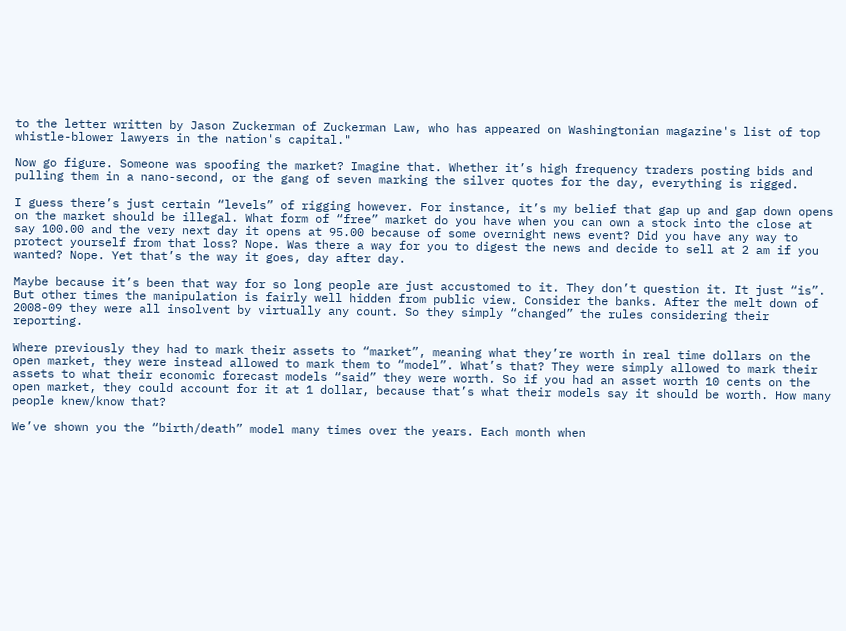to the letter written by Jason Zuckerman of Zuckerman Law, who has appeared on Washingtonian magazine's list of top whistle-blower lawyers in the nation's capital."

Now go figure. Someone was spoofing the market? Imagine that. Whether it’s high frequency traders posting bids and pulling them in a nano-second, or the gang of seven marking the silver quotes for the day, everything is rigged.

I guess there’s just certain “levels” of rigging however. For instance, it’s my belief that gap up and gap down opens on the market should be illegal. What form of “free” market do you have when you can own a stock into the close at say 100.00 and the very next day it opens at 95.00 because of some overnight news event? Did you have any way to protect yourself from that loss? Nope. Was there a way for you to digest the news and decide to sell at 2 am if you wanted? Nope. Yet that’s the way it goes, day after day.

Maybe because it’s been that way for so long people are just accustomed to it. They don’t question it. It just “is”. But other times the manipulation is fairly well hidden from public view. Consider the banks. After the melt down of 2008-09 they were all insolvent by virtually any count. So they simply “changed” the rules considering their reporting.

Where previously they had to mark their assets to “market”, meaning what they’re worth in real time dollars on the open market, they were instead allowed to mark them to “model”. What’s that? They were simply allowed to mark their assets to what their economic forecast models “said” they were worth. So if you had an asset worth 10 cents on the open market, they could account for it at 1 dollar, because that’s what their models say it should be worth. How many people knew/know that?

We’ve shown you the “birth/death” model many times over the years. Each month when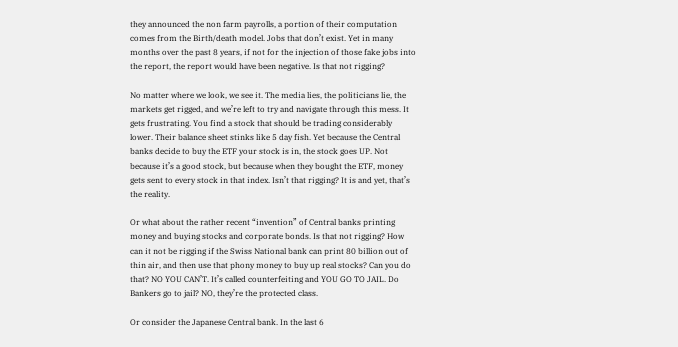they announced the non farm payrolls, a portion of their computation comes from the Birth/death model. Jobs that don’t exist. Yet in many months over the past 8 years, if not for the injection of those fake jobs into the report, the report would have been negative. Is that not rigging?

No matter where we look, we see it. The media lies, the politicians lie, the markets get rigged, and we’re left to try and navigate through this mess. It gets frustrating. You find a stock that should be trading considerably lower. Their balance sheet stinks like 5 day fish. Yet because the Central banks decide to buy the ETF your stock is in, the stock goes UP. Not because it’s a good stock, but because when they bought the ETF, money gets sent to every stock in that index. Isn’t that rigging? It is and yet, that’s the reality.

Or what about the rather recent “invention” of Central banks printing money and buying stocks and corporate bonds. Is that not rigging? How can it not be rigging if the Swiss National bank can print 80 billion out of thin air, and then use that phony money to buy up real stocks? Can you do that? NO YOU CAN’T. It’s called counterfeiting and YOU GO TO JAIL. Do Bankers go to jail? NO, they’re the protected class.

Or consider the Japanese Central bank. In the last 6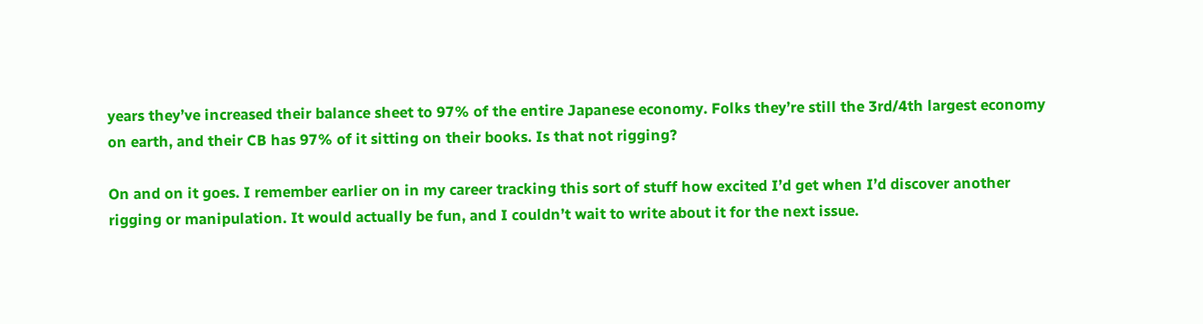years they’ve increased their balance sheet to 97% of the entire Japanese economy. Folks they’re still the 3rd/4th largest economy on earth, and their CB has 97% of it sitting on their books. Is that not rigging?

On and on it goes. I remember earlier on in my career tracking this sort of stuff how excited I’d get when I’d discover another rigging or manipulation. It would actually be fun, and I couldn’t wait to write about it for the next issue.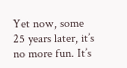Yet now, some 25 years later, it’s no more fun. It’s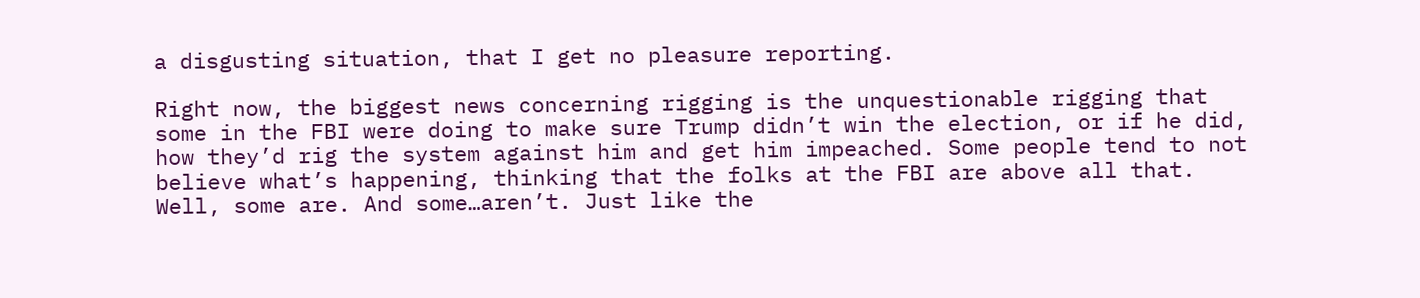a disgusting situation, that I get no pleasure reporting.

Right now, the biggest news concerning rigging is the unquestionable rigging that some in the FBI were doing to make sure Trump didn’t win the election, or if he did, how they’d rig the system against him and get him impeached. Some people tend to not believe what’s happening, thinking that the folks at the FBI are above all that. Well, some are. And some…aren’t. Just like the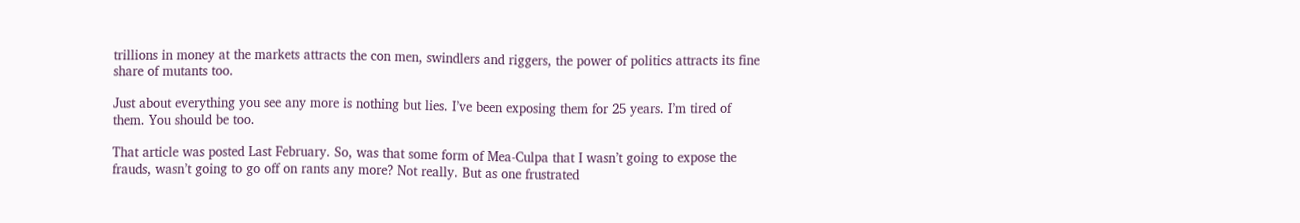trillions in money at the markets attracts the con men, swindlers and riggers, the power of politics attracts its fine share of mutants too.

Just about everything you see any more is nothing but lies. I’ve been exposing them for 25 years. I’m tired of them. You should be too.

That article was posted Last February. So, was that some form of Mea-Culpa that I wasn’t going to expose the frauds, wasn’t going to go off on rants any more? Not really. But as one frustrated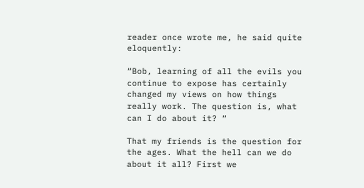reader once wrote me, he said quite eloquently:

“Bob, learning of all the evils you continue to expose has certainly changed my views on how things really work. The question is, what can I do about it? “

That my friends is the question for the ages. What the hell can we do about it all? First we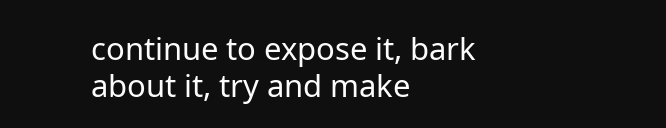continue to expose it, bark about it, try and make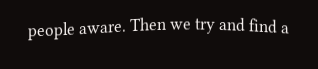people aware. Then we try and find a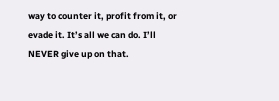way to counter it, profit from it, or evade it. It’s all we can do. I’ll NEVER give up on that.